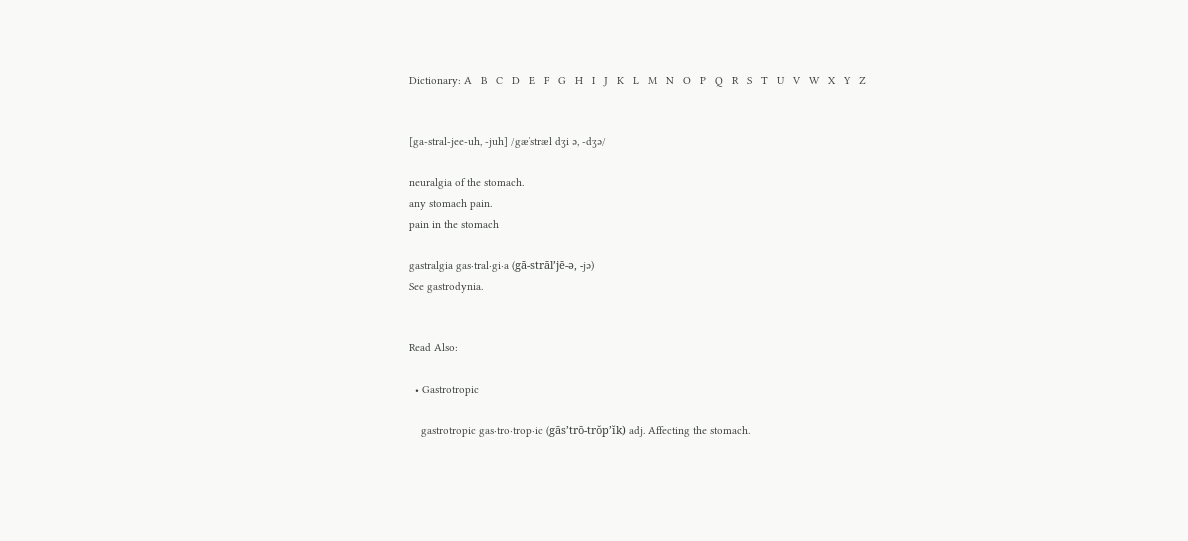Dictionary: A   B   C   D   E   F   G   H   I   J   K   L   M   N   O   P   Q   R   S   T   U   V   W   X   Y   Z


[ga-stral-jee-uh, -juh] /gæˈstræl dʒi ə, -dʒə/

neuralgia of the stomach.
any stomach pain.
pain in the stomach

gastralgia gas·tral·gi·a (gā-strāl’jē-ə, -jə)
See gastrodynia.


Read Also:

  • Gastrotropic

    gastrotropic gas·tro·trop·ic (gās’trō-trŏp’ĭk) adj. Affecting the stomach.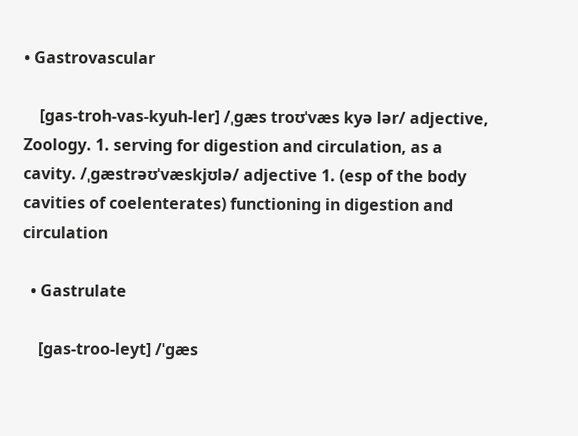• Gastrovascular

    [gas-troh-vas-kyuh-ler] /ˌgæs troʊˈvæs kyə lər/ adjective, Zoology. 1. serving for digestion and circulation, as a cavity. /ˌɡæstrəʊˈvæskjʊlə/ adjective 1. (esp of the body cavities of coelenterates) functioning in digestion and circulation

  • Gastrulate

    [gas-troo-leyt] /ˈgæs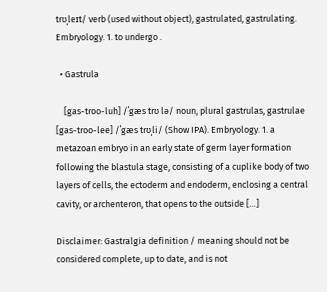trʊˌleɪt/ verb (used without object), gastrulated, gastrulating. Embryology. 1. to undergo .

  • Gastrula

    [gas-troo-luh] /ˈgæs trʊ lə/ noun, plural gastrulas, gastrulae [gas-troo-lee] /ˈgæs trʊˌli/ (Show IPA). Embryology. 1. a metazoan embryo in an early state of germ layer formation following the blastula stage, consisting of a cuplike body of two layers of cells, the ectoderm and endoderm, enclosing a central cavity, or archenteron, that opens to the outside […]

Disclaimer: Gastralgia definition / meaning should not be considered complete, up to date, and is not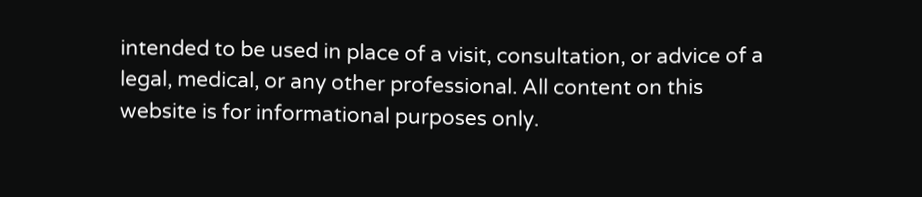intended to be used in place of a visit, consultation, or advice of a legal, medical, or any other professional. All content on this website is for informational purposes only.